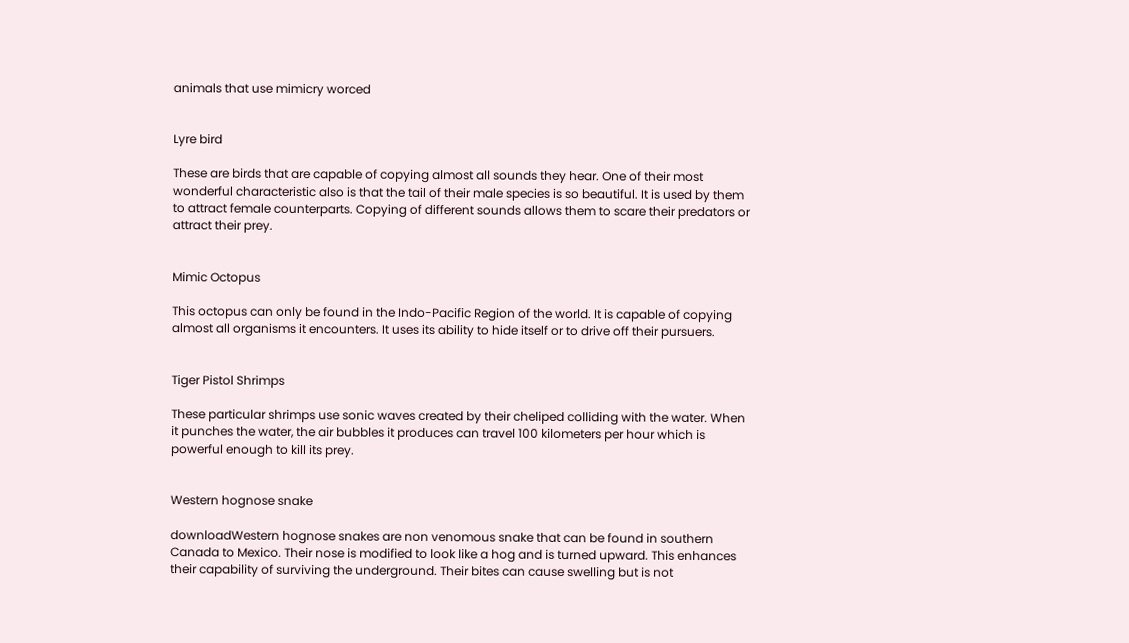animals that use mimicry worced


Lyre bird

These are birds that are capable of copying almost all sounds they hear. One of their most wonderful characteristic also is that the tail of their male species is so beautiful. It is used by them to attract female counterparts. Copying of different sounds allows them to scare their predators or attract their prey.


Mimic Octopus

This octopus can only be found in the Indo-Pacific Region of the world. It is capable of copying almost all organisms it encounters. It uses its ability to hide itself or to drive off their pursuers.


Tiger Pistol Shrimps

These particular shrimps use sonic waves created by their cheliped colliding with the water. When it punches the water, the air bubbles it produces can travel 100 kilometers per hour which is powerful enough to kill its prey.


Western hognose snake

downloadWestern hognose snakes are non venomous snake that can be found in southern Canada to Mexico. Their nose is modified to look like a hog and is turned upward. This enhances their capability of surviving the underground. Their bites can cause swelling but is not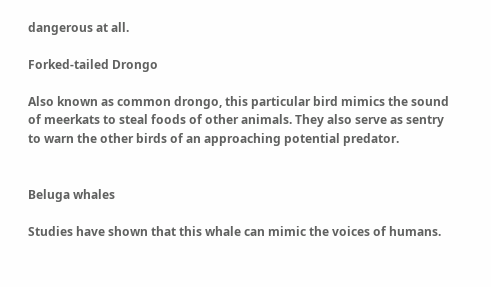dangerous at all.

Forked-tailed Drongo

Also known as common drongo, this particular bird mimics the sound of meerkats to steal foods of other animals. They also serve as sentry to warn the other birds of an approaching potential predator.


Beluga whales

Studies have shown that this whale can mimic the voices of humans.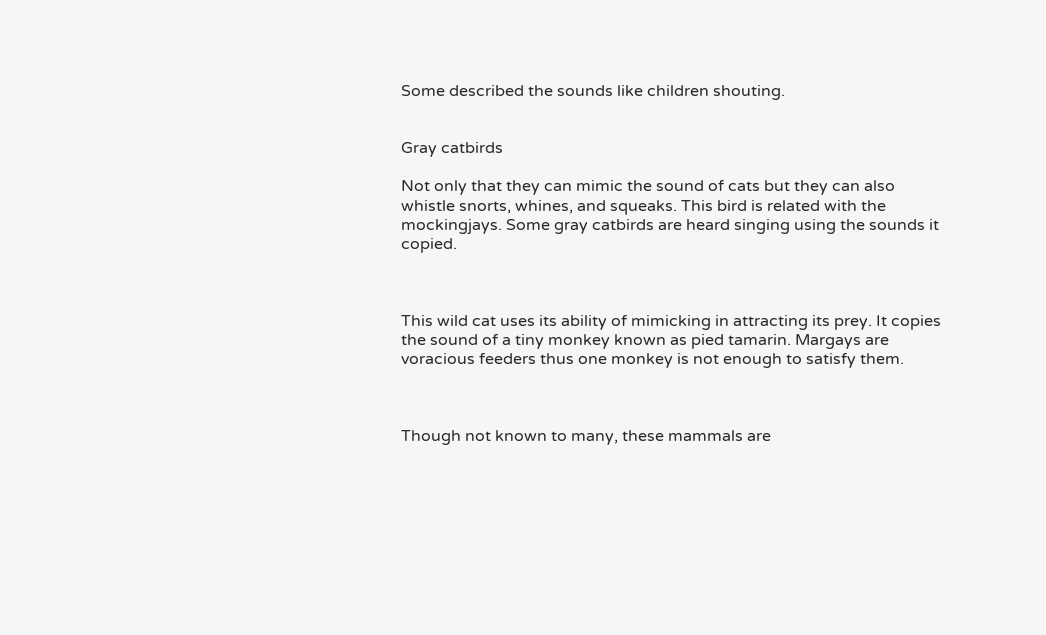Some described the sounds like children shouting.


Gray catbirds

Not only that they can mimic the sound of cats but they can also whistle snorts, whines, and squeaks. This bird is related with the mockingjays. Some gray catbirds are heard singing using the sounds it copied.



This wild cat uses its ability of mimicking in attracting its prey. It copies the sound of a tiny monkey known as pied tamarin. Margays are voracious feeders thus one monkey is not enough to satisfy them.



Though not known to many, these mammals are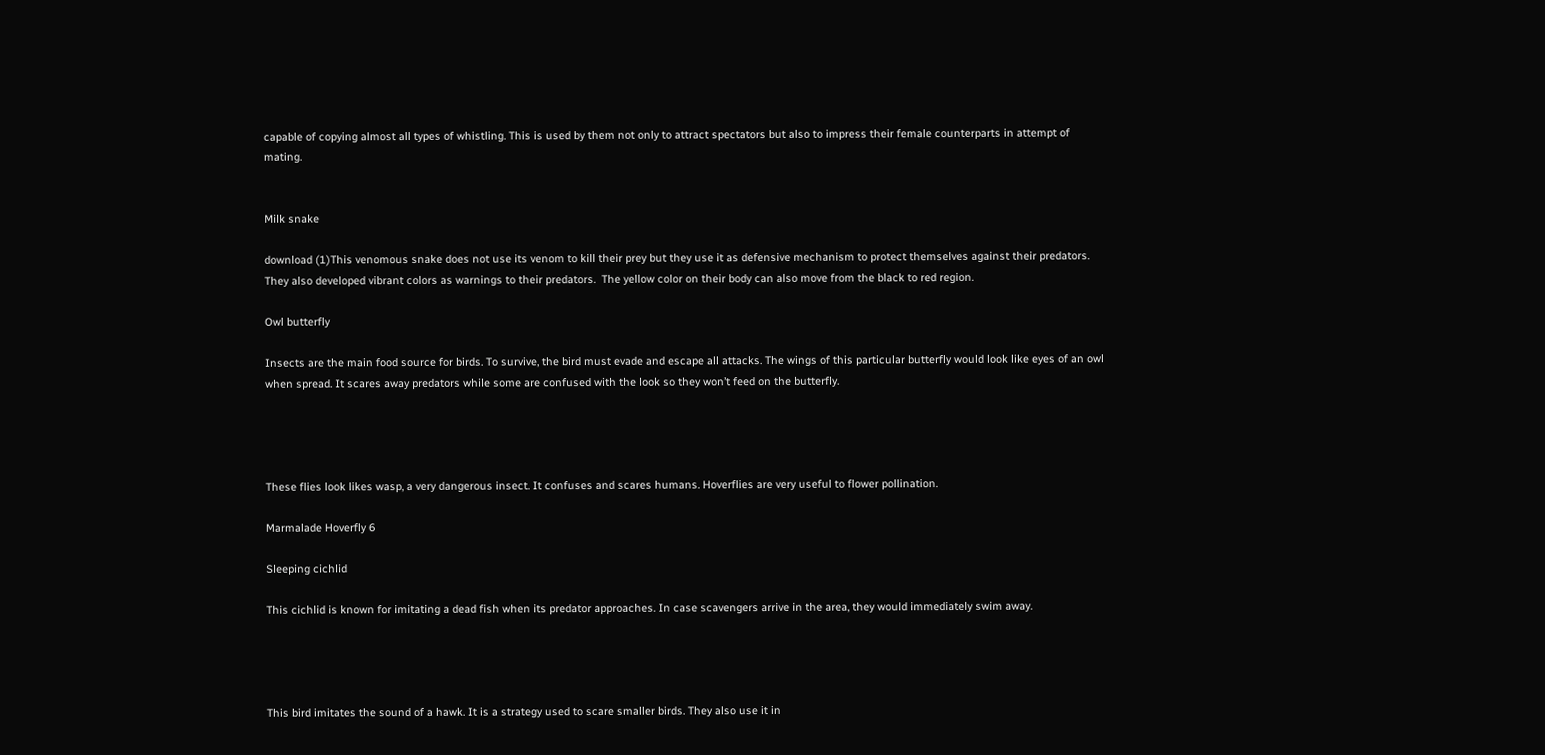capable of copying almost all types of whistling. This is used by them not only to attract spectators but also to impress their female counterparts in attempt of mating.


Milk snake

download (1)This venomous snake does not use its venom to kill their prey but they use it as defensive mechanism to protect themselves against their predators. They also developed vibrant colors as warnings to their predators.  The yellow color on their body can also move from the black to red region.

Owl butterfly

Insects are the main food source for birds. To survive, the bird must evade and escape all attacks. The wings of this particular butterfly would look like eyes of an owl when spread. It scares away predators while some are confused with the look so they won’t feed on the butterfly.




These flies look likes wasp, a very dangerous insect. It confuses and scares humans. Hoverflies are very useful to flower pollination.

Marmalade Hoverfly 6

Sleeping cichlid

This cichlid is known for imitating a dead fish when its predator approaches. In case scavengers arrive in the area, they would immediately swim away.




This bird imitates the sound of a hawk. It is a strategy used to scare smaller birds. They also use it in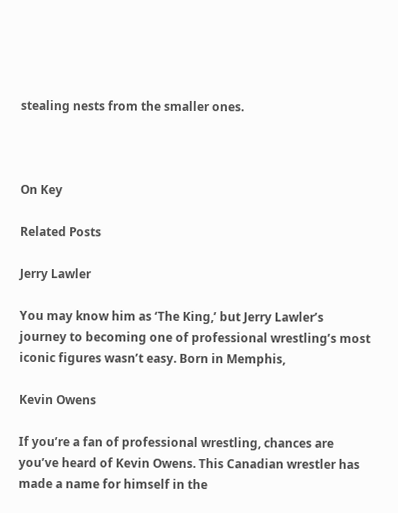stealing nests from the smaller ones.



On Key

Related Posts

Jerry Lawler

You may know him as ‘The King,’ but Jerry Lawler’s journey to becoming one of professional wrestling’s most iconic figures wasn’t easy. Born in Memphis,

Kevin Owens

If you’re a fan of professional wrestling, chances are you’ve heard of Kevin Owens. This Canadian wrestler has made a name for himself in the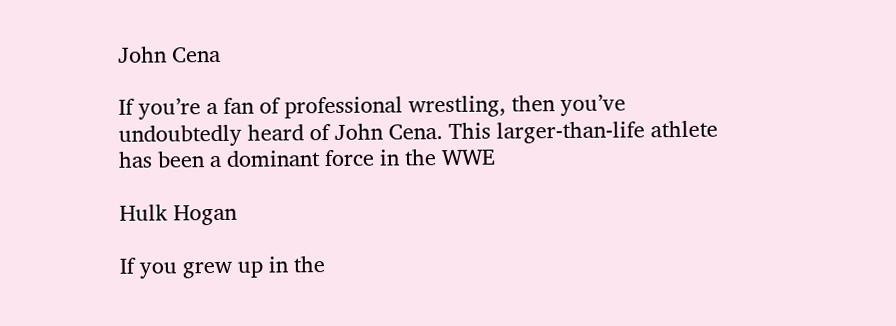John Cena

If you’re a fan of professional wrestling, then you’ve undoubtedly heard of John Cena. This larger-than-life athlete has been a dominant force in the WWE

Hulk Hogan

If you grew up in the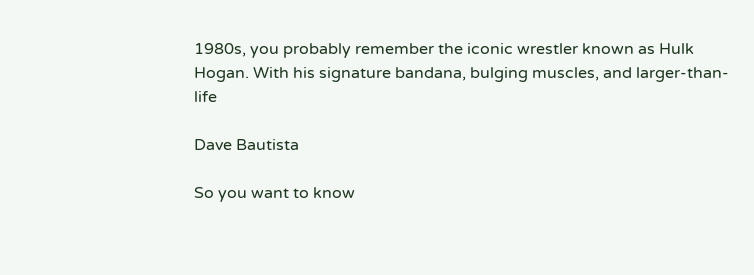1980s, you probably remember the iconic wrestler known as Hulk Hogan. With his signature bandana, bulging muscles, and larger-than-life

Dave Bautista

So you want to know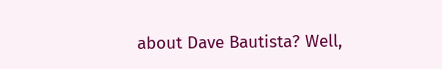about Dave Bautista? Well,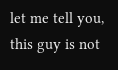let me tell you, this guy is not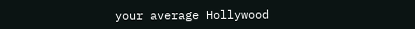your average Hollywood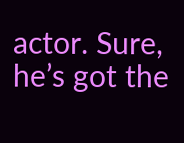actor. Sure, he’s got the